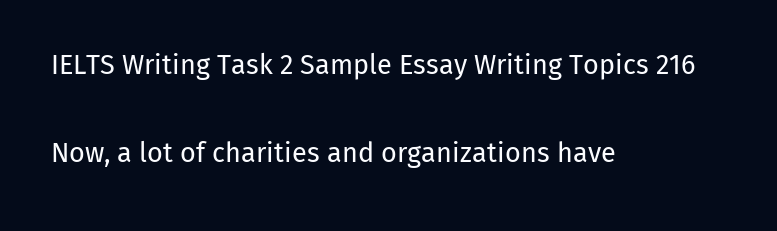IELTS Writing Task 2 Sample Essay Writing Topics 216

Now, a lot of charities and organizations have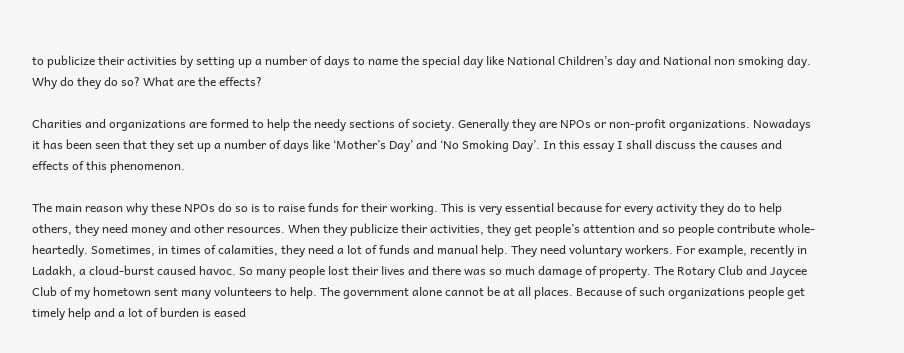to publicize their activities by setting up a number of days to name the special day like National Children’s day and National non smoking day. Why do they do so? What are the effects?

Charities and organizations are formed to help the needy sections of society. Generally they are NPOs or non-profit organizations. Nowadays it has been seen that they set up a number of days like ‘Mother’s Day’ and ‘No Smoking Day’. In this essay I shall discuss the causes and effects of this phenomenon.

The main reason why these NPOs do so is to raise funds for their working. This is very essential because for every activity they do to help others, they need money and other resources. When they publicize their activities, they get people’s attention and so people contribute whole-heartedly. Sometimes, in times of calamities, they need a lot of funds and manual help. They need voluntary workers. For example, recently in Ladakh, a cloud-burst caused havoc. So many people lost their lives and there was so much damage of property. The Rotary Club and Jaycee Club of my hometown sent many volunteers to help. The government alone cannot be at all places. Because of such organizations people get timely help and a lot of burden is eased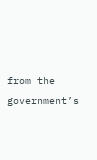from the government’s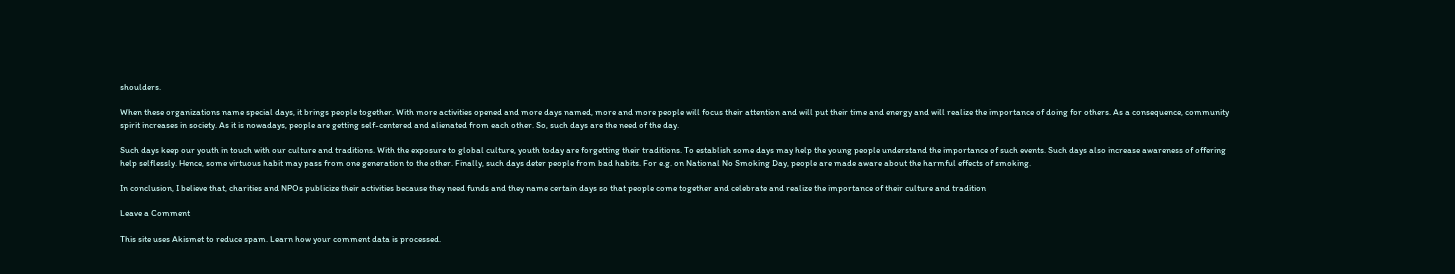shoulders.

When these organizations name special days, it brings people together. With more activities opened and more days named, more and more people will focus their attention and will put their time and energy and will realize the importance of doing for others. As a consequence, community spirit increases in society. As it is nowadays, people are getting self-centered and alienated from each other. So, such days are the need of the day.

Such days keep our youth in touch with our culture and traditions. With the exposure to global culture, youth today are forgetting their traditions. To establish some days may help the young people understand the importance of such events. Such days also increase awareness of offering help selflessly. Hence, some virtuous habit may pass from one generation to the other. Finally, such days deter people from bad habits. For e.g. on National No Smoking Day, people are made aware about the harmful effects of smoking.

In conclusion, I believe that, charities and NPOs publicize their activities because they need funds and they name certain days so that people come together and celebrate and realize the importance of their culture and tradition

Leave a Comment

This site uses Akismet to reduce spam. Learn how your comment data is processed.